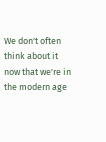We don't often think about it now that we're in the modern age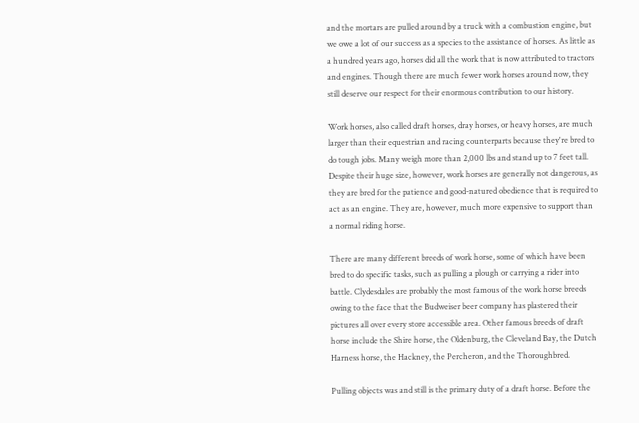and the mortars are pulled around by a truck with a combustion engine, but we owe a lot of our success as a species to the assistance of horses. As little as a hundred years ago, horses did all the work that is now attributed to tractors and engines. Though there are much fewer work horses around now, they still deserve our respect for their enormous contribution to our history.

Work horses, also called draft horses, dray horses, or heavy horses, are much larger than their equestrian and racing counterparts because they're bred to do tough jobs. Many weigh more than 2,000 lbs and stand up to 7 feet tall. Despite their huge size, however, work horses are generally not dangerous, as they are bred for the patience and good-natured obedience that is required to act as an engine. They are, however, much more expensive to support than a normal riding horse.

There are many different breeds of work horse, some of which have been bred to do specific tasks, such as pulling a plough or carrying a rider into battle. Clydesdales are probably the most famous of the work horse breeds owing to the face that the Budweiser beer company has plastered their pictures all over every store accessible area. Other famous breeds of draft horse include the Shire horse, the Oldenburg, the Cleveland Bay, the Dutch Harness horse, the Hackney, the Percheron, and the Thoroughbred.

Pulling objects was and still is the primary duty of a draft horse. Before the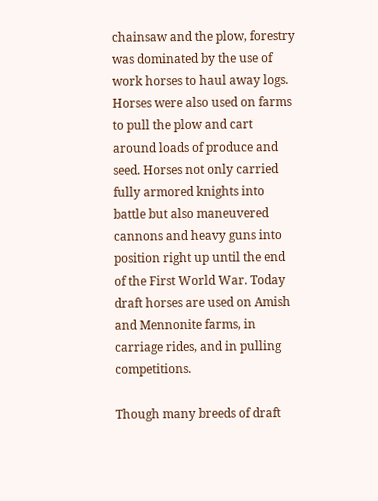chainsaw and the plow, forestry was dominated by the use of work horses to haul away logs. Horses were also used on farms to pull the plow and cart around loads of produce and seed. Horses not only carried fully armored knights into battle but also maneuvered cannons and heavy guns into position right up until the end of the First World War. Today draft horses are used on Amish and Mennonite farms, in carriage rides, and in pulling competitions.

Though many breeds of draft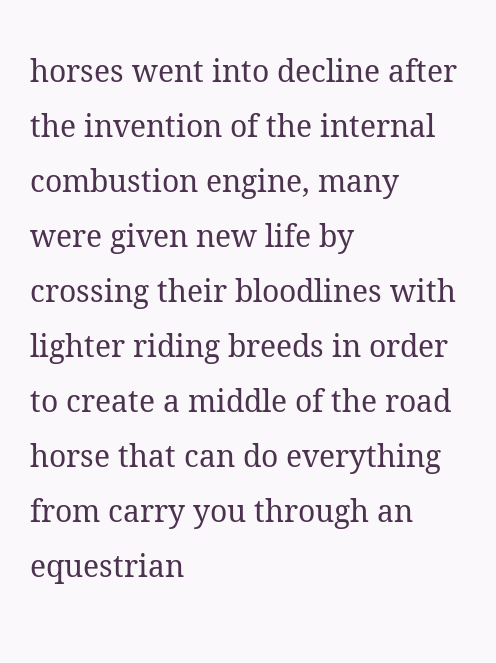horses went into decline after the invention of the internal combustion engine, many were given new life by crossing their bloodlines with lighter riding breeds in order to create a middle of the road horse that can do everything from carry you through an equestrian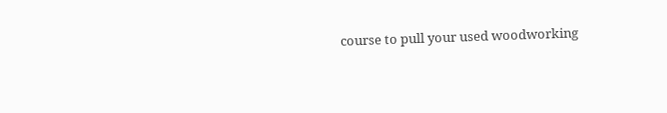course to pull your used woodworking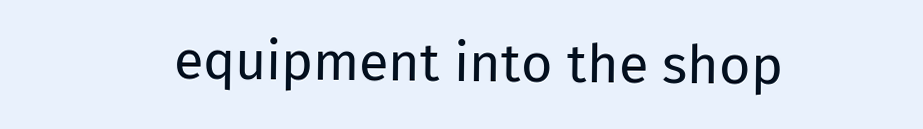equipment into the shop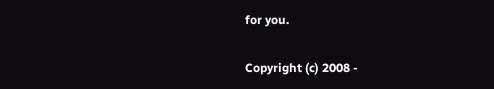for you.

Copyright (c) 2008 -